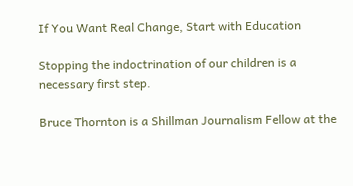If You Want Real Change, Start with Education

Stopping the indoctrination of our children is a necessary first step.

Bruce Thornton is a Shillman Journalism Fellow at the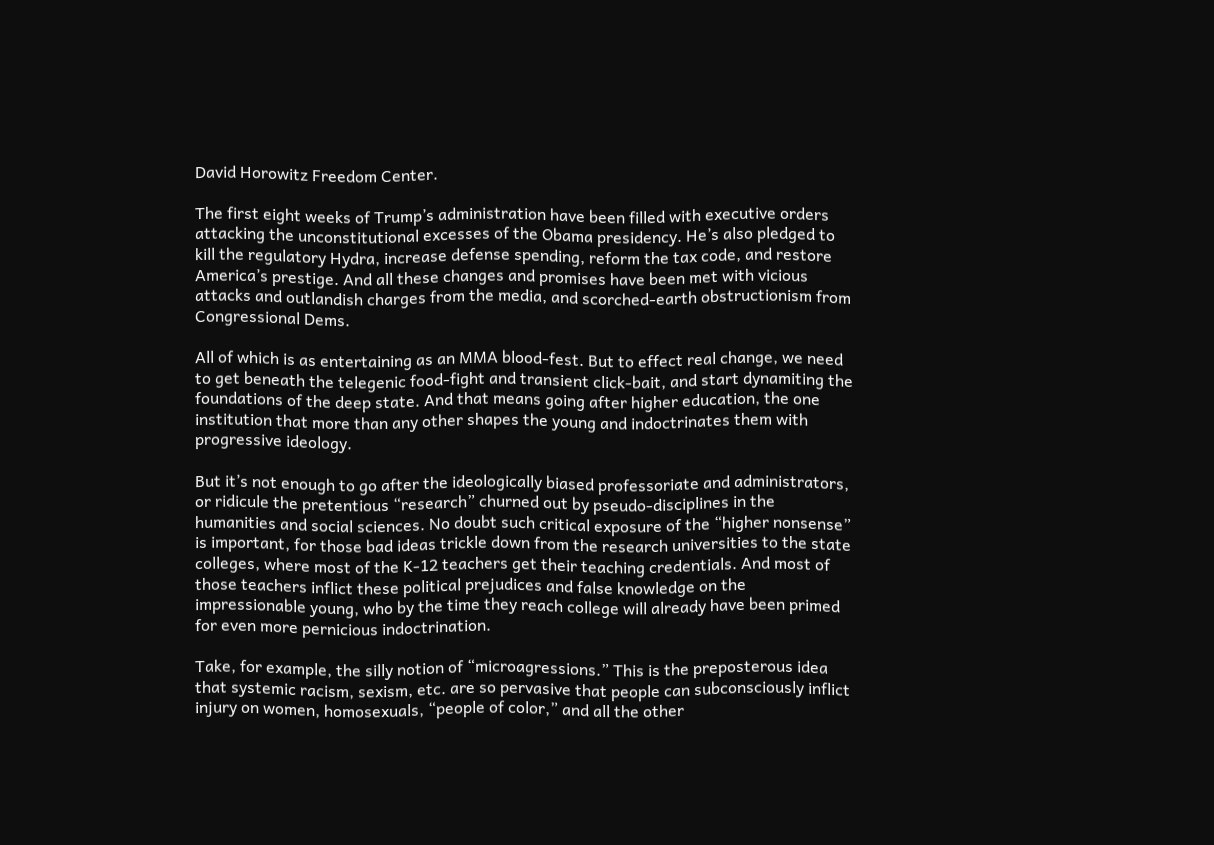David Horowitz Freedom Center.

The first eight weeks of Trump’s administration have been filled with executive orders attacking the unconstitutional excesses of the Obama presidency. He’s also pledged to kill the regulatory Hydra, increase defense spending, reform the tax code, and restore America’s prestige. And all these changes and promises have been met with vicious attacks and outlandish charges from the media, and scorched-earth obstructionism from Congressional Dems.

All of which is as entertaining as an MMA blood-fest. But to effect real change, we need to get beneath the telegenic food-fight and transient click-bait, and start dynamiting the foundations of the deep state. And that means going after higher education, the one institution that more than any other shapes the young and indoctrinates them with progressive ideology.

But it’s not enough to go after the ideologically biased professoriate and administrators, or ridicule the pretentious “research” churned out by pseudo-disciplines in the humanities and social sciences. No doubt such critical exposure of the “higher nonsense” is important, for those bad ideas trickle down from the research universities to the state colleges, where most of the K-12 teachers get their teaching credentials. And most of those teachers inflict these political prejudices and false knowledge on the impressionable young, who by the time they reach college will already have been primed for even more pernicious indoctrination.

Take, for example, the silly notion of “microagressions.” This is the preposterous idea that systemic racism, sexism, etc. are so pervasive that people can subconsciously inflict injury on women, homosexuals, “people of color,” and all the other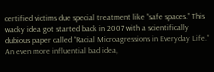certified victims due special treatment like “safe spaces.” This wacky idea got started back in 2007 with a scientifically dubious paper called “Racial Microagressions in Everyday Life.” An even more influential bad idea,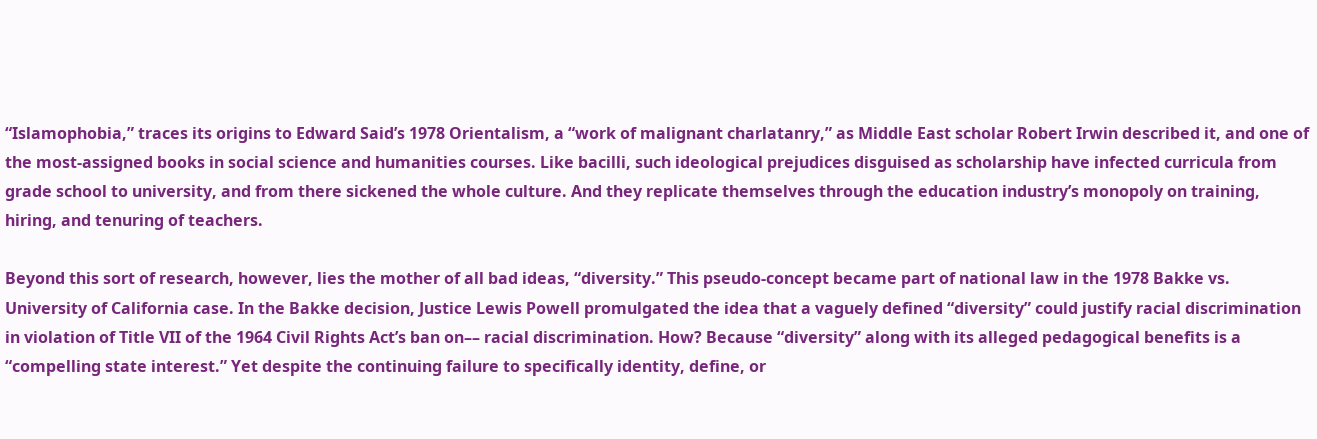“Islamophobia,” traces its origins to Edward Said’s 1978 Orientalism, a “work of malignant charlatanry,” as Middle East scholar Robert Irwin described it, and one of the most-assigned books in social science and humanities courses. Like bacilli, such ideological prejudices disguised as scholarship have infected curricula from grade school to university, and from there sickened the whole culture. And they replicate themselves through the education industry’s monopoly on training, hiring, and tenuring of teachers.

Beyond this sort of research, however, lies the mother of all bad ideas, “diversity.” This pseudo-concept became part of national law in the 1978 Bakke vs. University of California case. In the Bakke decision, Justice Lewis Powell promulgated the idea that a vaguely defined “diversity” could justify racial discrimination in violation of Title VII of the 1964 Civil Rights Act’s ban on–– racial discrimination. How? Because “diversity” along with its alleged pedagogical benefits is a “compelling state interest.” Yet despite the continuing failure to specifically identity, define, or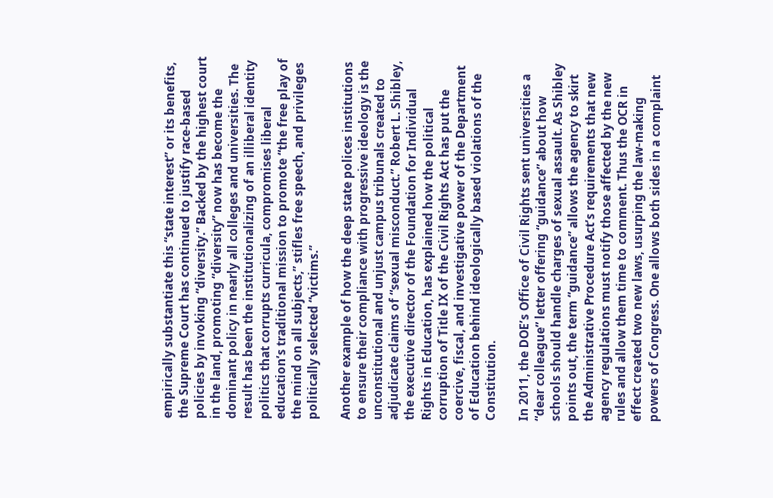empirically substantiate this “state interest” or its benefits, the Supreme Court has continued to justify race-based policies by invoking “diversity.” Backed by the highest court in the land, promoting “diversity” now has become the dominant policy in nearly all colleges and universities. The result has been the institutionalizing of an illiberal identity politics that corrupts curricula, compromises liberal education’s traditional mission to promote “the free play of the mind on all subjects,” stifles free speech, and privileges politically selected “victims.”

Another example of how the deep state polices institutions to ensure their compliance with progressive ideology is the unconstitutional and unjust campus tribunals created to adjudicate claims of “sexual misconduct.” Robert L. Shibley, the executive director of the Foundation for Individual Rights in Education, has explained how the political corruption of Title IX of the Civil Rights Act has put the coercive, fiscal, and investigative power of the Department of Education behind ideologically based violations of the Constitution.

In 2011, the DOE’s Office of Civil Rights sent universities a “dear colleague” letter offering “guidance” about how schools should handle charges of sexual assault. As Shibley points out, the term “guidance” allows the agency to skirt the Administrative Procedure Act’s requirements that new agency regulations must notify those affected by the new rules and allow them time to comment. Thus the OCR in effect created two new laws, usurping the law-making powers of Congress. One allows both sides in a complaint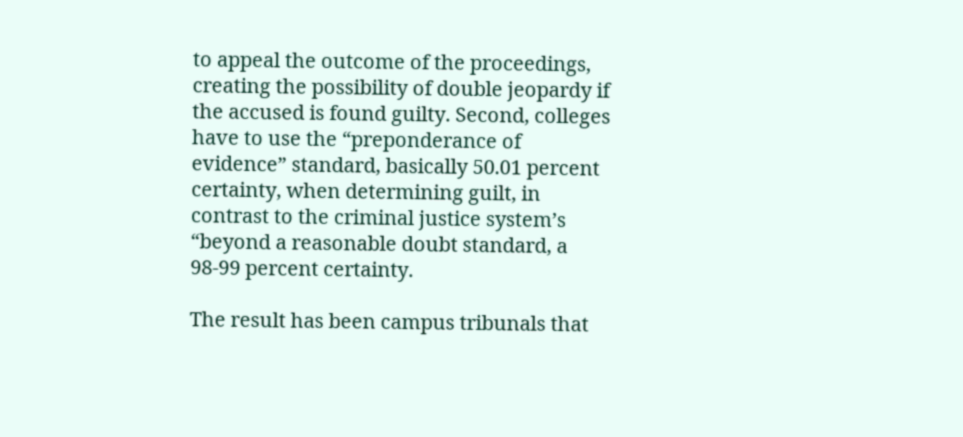to appeal the outcome of the proceedings, creating the possibility of double jeopardy if the accused is found guilty. Second, colleges have to use the “preponderance of evidence” standard, basically 50.01 percent certainty, when determining guilt, in contrast to the criminal justice system’s “beyond a reasonable doubt standard, a 98-99 percent certainty.

The result has been campus tribunals that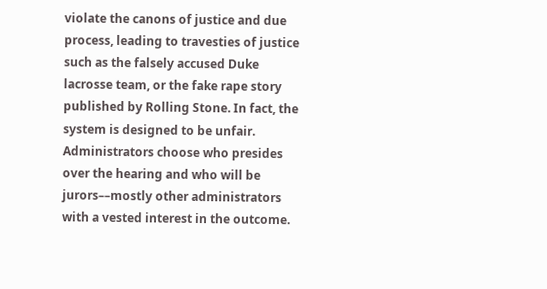violate the canons of justice and due process, leading to travesties of justice such as the falsely accused Duke lacrosse team, or the fake rape story published by Rolling Stone. In fact, the system is designed to be unfair. Administrators choose who presides over the hearing and who will be jurors––mostly other administrators with a vested interest in the outcome.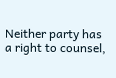Neither party has a right to counsel,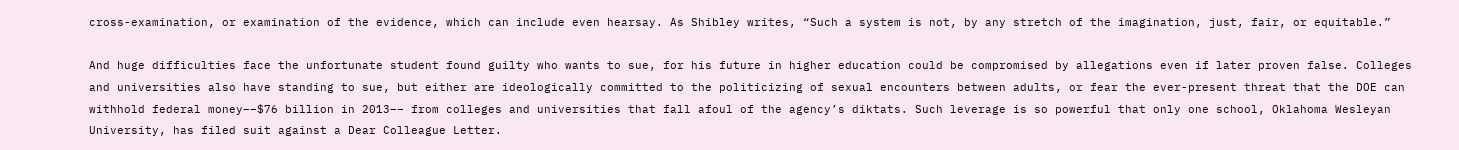cross-examination, or examination of the evidence, which can include even hearsay. As Shibley writes, “Such a system is not, by any stretch of the imagination, just, fair, or equitable.”

And huge difficulties face the unfortunate student found guilty who wants to sue, for his future in higher education could be compromised by allegations even if later proven false. Colleges and universities also have standing to sue, but either are ideologically committed to the politicizing of sexual encounters between adults, or fear the ever-present threat that the DOE can withhold federal money––$76 billion in 2013–– from colleges and universities that fall afoul of the agency’s diktats. Such leverage is so powerful that only one school, Oklahoma Wesleyan University, has filed suit against a Dear Colleague Letter.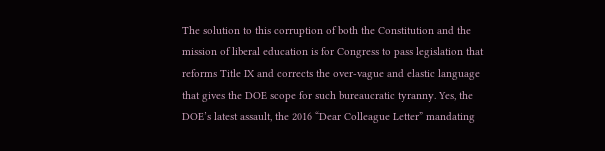The solution to this corruption of both the Constitution and the mission of liberal education is for Congress to pass legislation that reforms Title IX and corrects the over-vague and elastic language that gives the DOE scope for such bureaucratic tyranny. Yes, the DOE’s latest assault, the 2016 “Dear Colleague Letter” mandating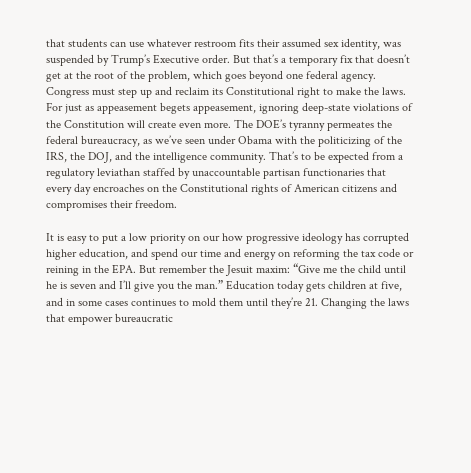that students can use whatever restroom fits their assumed sex identity, was suspended by Trump’s Executive order. But that’s a temporary fix that doesn’t get at the root of the problem, which goes beyond one federal agency. Congress must step up and reclaim its Constitutional right to make the laws. For just as appeasement begets appeasement, ignoring deep-state violations of the Constitution will create even more. The DOE’s tyranny permeates the federal bureaucracy, as we’ve seen under Obama with the politicizing of the IRS, the DOJ, and the intelligence community. That’s to be expected from a regulatory leviathan staffed by unaccountable partisan functionaries that every day encroaches on the Constitutional rights of American citizens and compromises their freedom.

It is easy to put a low priority on our how progressive ideology has corrupted higher education, and spend our time and energy on reforming the tax code or reining in the EPA. But remember the Jesuit maxim: “Give me the child until he is seven and I’ll give you the man.” Education today gets children at five, and in some cases continues to mold them until they’re 21. Changing the laws that empower bureaucratic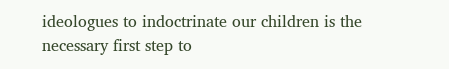ideologues to indoctrinate our children is the necessary first step to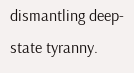dismantling deep-state tyranny.